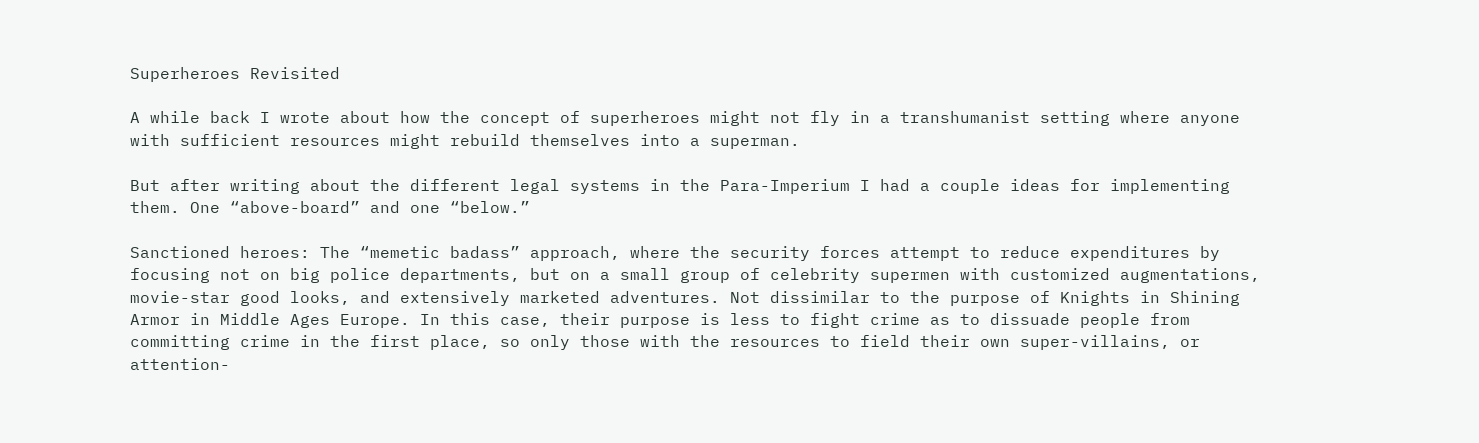Superheroes Revisited

A while back I wrote about how the concept of superheroes might not fly in a transhumanist setting where anyone with sufficient resources might rebuild themselves into a superman.

But after writing about the different legal systems in the Para-Imperium I had a couple ideas for implementing them. One “above-board” and one “below.”

Sanctioned heroes: The “memetic badass” approach, where the security forces attempt to reduce expenditures by focusing not on big police departments, but on a small group of celebrity supermen with customized augmentations, movie-star good looks, and extensively marketed adventures. Not dissimilar to the purpose of Knights in Shining Armor in Middle Ages Europe. In this case, their purpose is less to fight crime as to dissuade people from committing crime in the first place, so only those with the resources to field their own super-villains, or attention-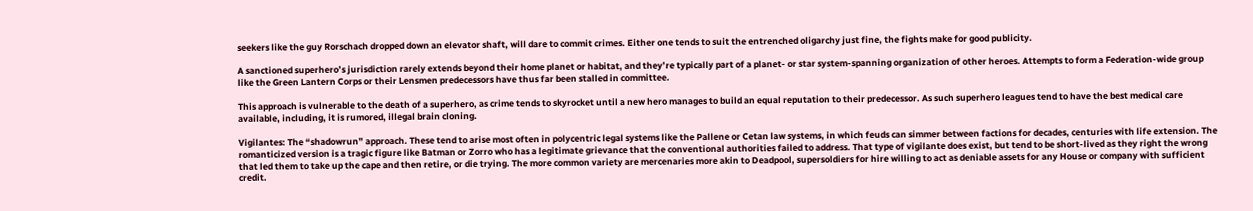seekers like the guy Rorschach dropped down an elevator shaft, will dare to commit crimes. Either one tends to suit the entrenched oligarchy just fine, the fights make for good publicity.

A sanctioned superhero’s jurisdiction rarely extends beyond their home planet or habitat, and they’re typically part of a planet- or star system-spanning organization of other heroes. Attempts to form a Federation-wide group like the Green Lantern Corps or their Lensmen predecessors have thus far been stalled in committee.

This approach is vulnerable to the death of a superhero, as crime tends to skyrocket until a new hero manages to build an equal reputation to their predecessor. As such superhero leagues tend to have the best medical care available, including, it is rumored, illegal brain cloning.

Vigilantes: The “shadowrun” approach. These tend to arise most often in polycentric legal systems like the Pallene or Cetan law systems, in which feuds can simmer between factions for decades, centuries with life extension. The romanticized version is a tragic figure like Batman or Zorro who has a legitimate grievance that the conventional authorities failed to address. That type of vigilante does exist, but tend to be short-lived as they right the wrong that led them to take up the cape and then retire, or die trying. The more common variety are mercenaries more akin to Deadpool, supersoldiers for hire willing to act as deniable assets for any House or company with sufficient credit.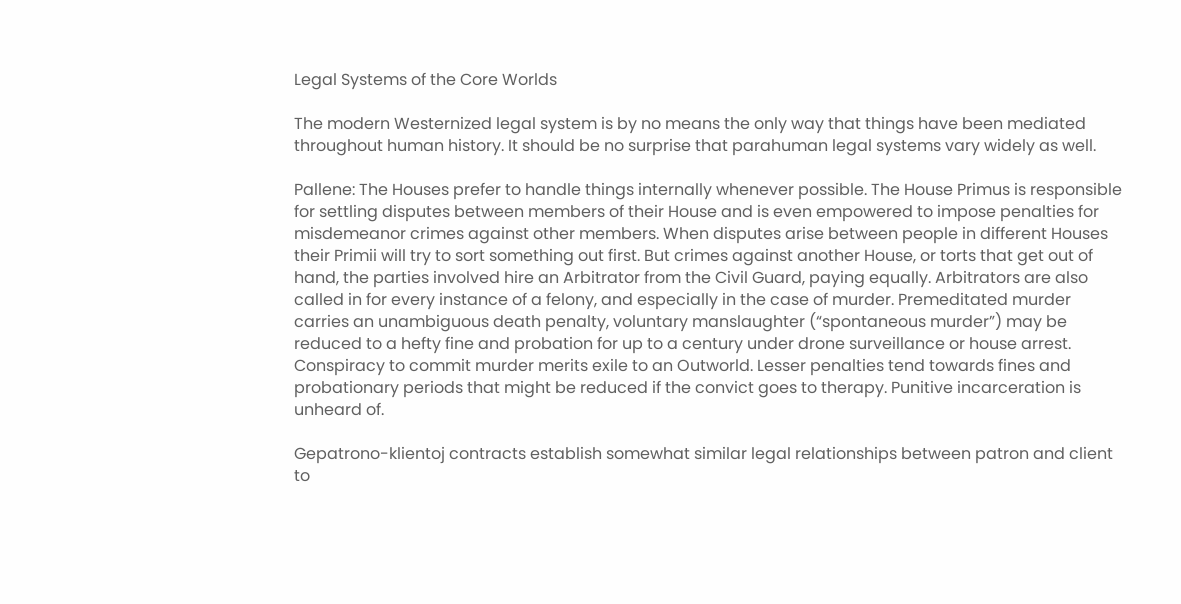Legal Systems of the Core Worlds

The modern Westernized legal system is by no means the only way that things have been mediated throughout human history. It should be no surprise that parahuman legal systems vary widely as well.

Pallene: The Houses prefer to handle things internally whenever possible. The House Primus is responsible for settling disputes between members of their House and is even empowered to impose penalties for misdemeanor crimes against other members. When disputes arise between people in different Houses their Primii will try to sort something out first. But crimes against another House, or torts that get out of hand, the parties involved hire an Arbitrator from the Civil Guard, paying equally. Arbitrators are also called in for every instance of a felony, and especially in the case of murder. Premeditated murder carries an unambiguous death penalty, voluntary manslaughter (“spontaneous murder”) may be reduced to a hefty fine and probation for up to a century under drone surveillance or house arrest. Conspiracy to commit murder merits exile to an Outworld. Lesser penalties tend towards fines and probationary periods that might be reduced if the convict goes to therapy. Punitive incarceration is unheard of.

Gepatrono-klientoj contracts establish somewhat similar legal relationships between patron and client to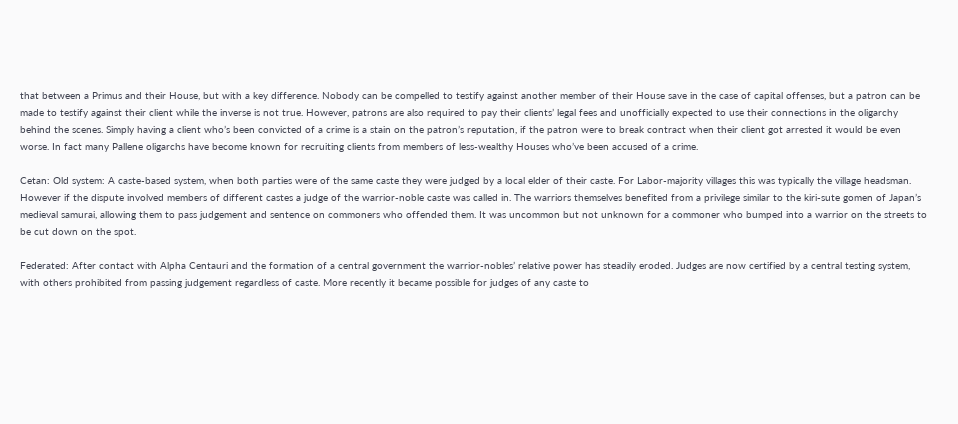that between a Primus and their House, but with a key difference. Nobody can be compelled to testify against another member of their House save in the case of capital offenses, but a patron can be made to testify against their client while the inverse is not true. However, patrons are also required to pay their clients’ legal fees and unofficially expected to use their connections in the oligarchy behind the scenes. Simply having a client who’s been convicted of a crime is a stain on the patron’s reputation, if the patron were to break contract when their client got arrested it would be even worse. In fact many Pallene oligarchs have become known for recruiting clients from members of less-wealthy Houses who’ve been accused of a crime.

Cetan: Old system: A caste-based system, when both parties were of the same caste they were judged by a local elder of their caste. For Labor-majority villages this was typically the village headsman. However if the dispute involved members of different castes a judge of the warrior-noble caste was called in. The warriors themselves benefited from a privilege similar to the kiri-sute gomen of Japan’s medieval samurai, allowing them to pass judgement and sentence on commoners who offended them. It was uncommon but not unknown for a commoner who bumped into a warrior on the streets to be cut down on the spot.

Federated: After contact with Alpha Centauri and the formation of a central government the warrior-nobles’ relative power has steadily eroded. Judges are now certified by a central testing system, with others prohibited from passing judgement regardless of caste. More recently it became possible for judges of any caste to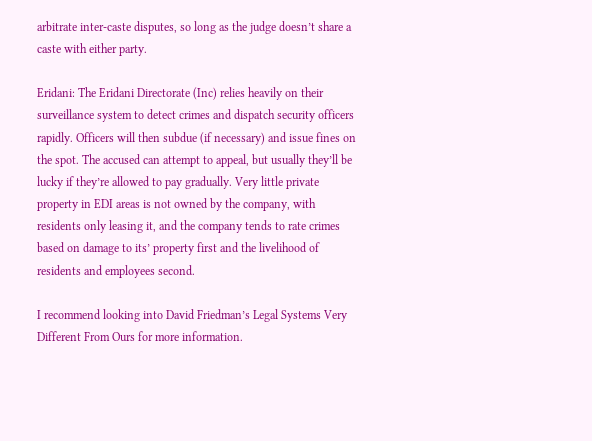arbitrate inter-caste disputes, so long as the judge doesn’t share a caste with either party.

Eridani: The Eridani Directorate (Inc) relies heavily on their surveillance system to detect crimes and dispatch security officers rapidly. Officers will then subdue (if necessary) and issue fines on the spot. The accused can attempt to appeal, but usually they’ll be lucky if they’re allowed to pay gradually. Very little private property in EDI areas is not owned by the company, with residents only leasing it, and the company tends to rate crimes based on damage to its’ property first and the livelihood of residents and employees second.

I recommend looking into David Friedman’s Legal Systems Very Different From Ours for more information.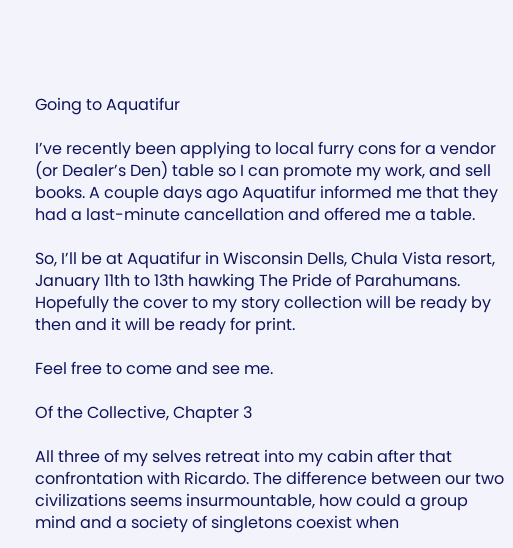Going to Aquatifur

I’ve recently been applying to local furry cons for a vendor (or Dealer’s Den) table so I can promote my work, and sell books. A couple days ago Aquatifur informed me that they had a last-minute cancellation and offered me a table.

So, I’ll be at Aquatifur in Wisconsin Dells, Chula Vista resort, January 11th to 13th hawking The Pride of Parahumans. Hopefully the cover to my story collection will be ready by then and it will be ready for print.

Feel free to come and see me.

Of the Collective, Chapter 3

All three of my selves retreat into my cabin after that confrontation with Ricardo. The difference between our two civilizations seems insurmountable, how could a group mind and a society of singletons coexist when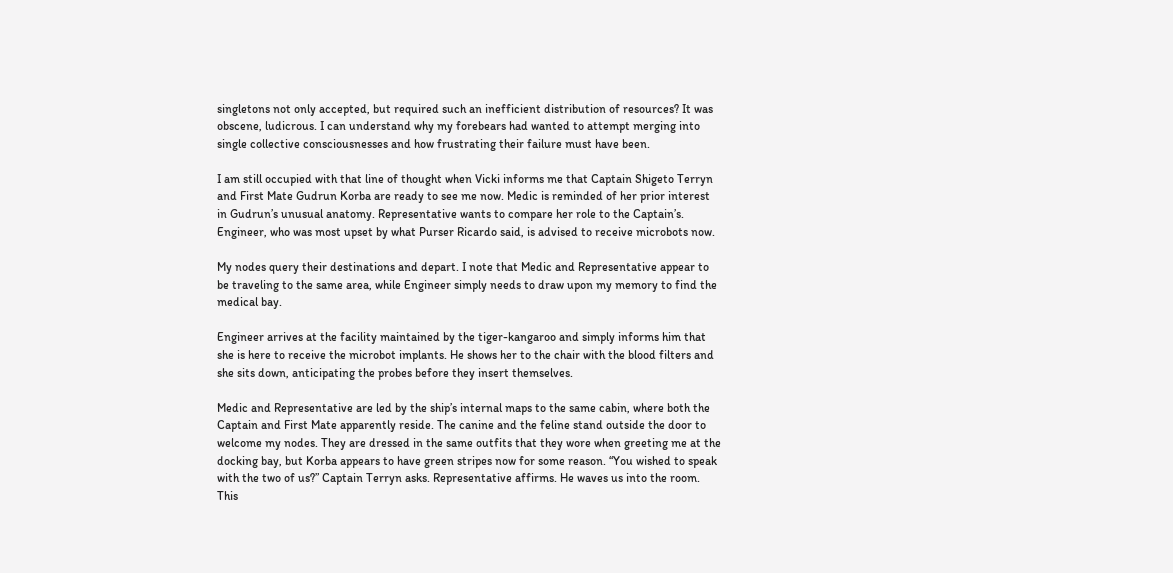singletons not only accepted, but required such an inefficient distribution of resources? It was obscene, ludicrous. I can understand why my forebears had wanted to attempt merging into single collective consciousnesses and how frustrating their failure must have been.

I am still occupied with that line of thought when Vicki informs me that Captain Shigeto Terryn and First Mate Gudrun Korba are ready to see me now. Medic is reminded of her prior interest in Gudrun’s unusual anatomy. Representative wants to compare her role to the Captain’s. Engineer, who was most upset by what Purser Ricardo said, is advised to receive microbots now.

My nodes query their destinations and depart. I note that Medic and Representative appear to be traveling to the same area, while Engineer simply needs to draw upon my memory to find the medical bay.

Engineer arrives at the facility maintained by the tiger-kangaroo and simply informs him that she is here to receive the microbot implants. He shows her to the chair with the blood filters and she sits down, anticipating the probes before they insert themselves.

Medic and Representative are led by the ship’s internal maps to the same cabin, where both the Captain and First Mate apparently reside. The canine and the feline stand outside the door to welcome my nodes. They are dressed in the same outfits that they wore when greeting me at the docking bay, but Korba appears to have green stripes now for some reason. “You wished to speak with the two of us?” Captain Terryn asks. Representative affirms. He waves us into the room. This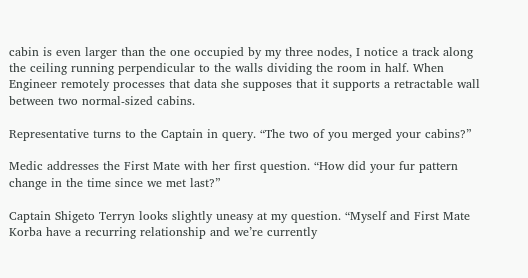cabin is even larger than the one occupied by my three nodes, I notice a track along the ceiling running perpendicular to the walls dividing the room in half. When Engineer remotely processes that data she supposes that it supports a retractable wall between two normal-sized cabins.

Representative turns to the Captain in query. “The two of you merged your cabins?”

Medic addresses the First Mate with her first question. “How did your fur pattern change in the time since we met last?”

Captain Shigeto Terryn looks slightly uneasy at my question. “Myself and First Mate Korba have a recurring relationship and we’re currently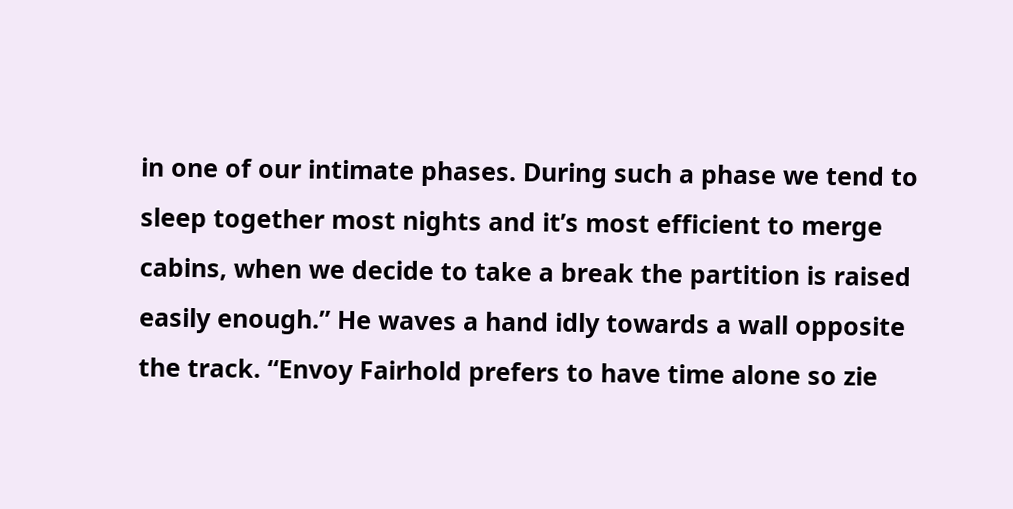in one of our intimate phases. During such a phase we tend to sleep together most nights and it’s most efficient to merge cabins, when we decide to take a break the partition is raised easily enough.” He waves a hand idly towards a wall opposite the track. “Envoy Fairhold prefers to have time alone so zie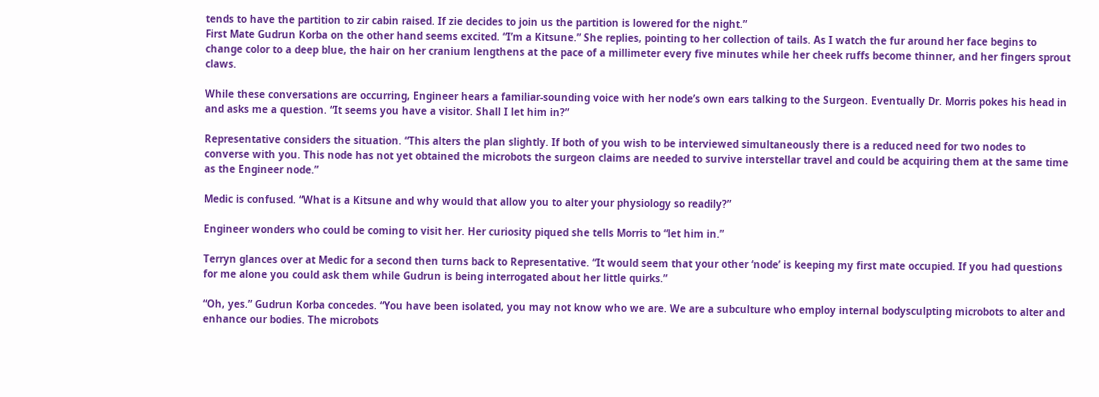tends to have the partition to zir cabin raised. If zie decides to join us the partition is lowered for the night.”
First Mate Gudrun Korba on the other hand seems excited. “I’m a Kitsune.” She replies, pointing to her collection of tails. As I watch the fur around her face begins to change color to a deep blue, the hair on her cranium lengthens at the pace of a millimeter every five minutes while her cheek ruffs become thinner, and her fingers sprout claws.

While these conversations are occurring, Engineer hears a familiar-sounding voice with her node’s own ears talking to the Surgeon. Eventually Dr. Morris pokes his head in and asks me a question. “It seems you have a visitor. Shall I let him in?”

Representative considers the situation. “This alters the plan slightly. If both of you wish to be interviewed simultaneously there is a reduced need for two nodes to converse with you. This node has not yet obtained the microbots the surgeon claims are needed to survive interstellar travel and could be acquiring them at the same time as the Engineer node.”

Medic is confused. “What is a Kitsune and why would that allow you to alter your physiology so readily?”

Engineer wonders who could be coming to visit her. Her curiosity piqued she tells Morris to “let him in.”

Terryn glances over at Medic for a second then turns back to Representative. “It would seem that your other ‘node’ is keeping my first mate occupied. If you had questions for me alone you could ask them while Gudrun is being interrogated about her little quirks.”

“Oh, yes.” Gudrun Korba concedes. “You have been isolated, you may not know who we are. We are a subculture who employ internal bodysculpting microbots to alter and enhance our bodies. The microbots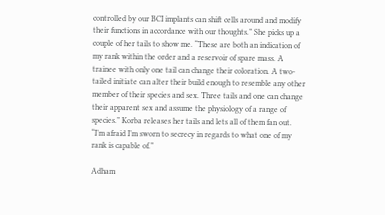controlled by our BCI implants can shift cells around and modify their functions in accordance with our thoughts.” She picks up a couple of her tails to show me. “These are both an indication of my rank within the order and a reservoir of spare mass. A trainee with only one tail can change their coloration. A two-tailed initiate can alter their build enough to resemble any other member of their species and sex. Three tails and one can change their apparent sex and assume the physiology of a range of species.” Korba releases her tails and lets all of them fan out. “I’m afraid I’m sworn to secrecy in regards to what one of my rank is capable of.”

Adham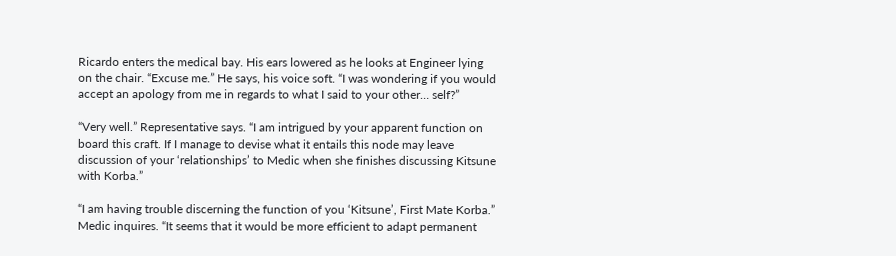Ricardo enters the medical bay. His ears lowered as he looks at Engineer lying on the chair. “Excuse me.” He says, his voice soft. “I was wondering if you would accept an apology from me in regards to what I said to your other… self?”

“Very well.” Representative says. “I am intrigued by your apparent function on board this craft. If I manage to devise what it entails this node may leave discussion of your ‘relationships’ to Medic when she finishes discussing Kitsune with Korba.”

“I am having trouble discerning the function of you ‘Kitsune’, First Mate Korba.” Medic inquires. “It seems that it would be more efficient to adapt permanent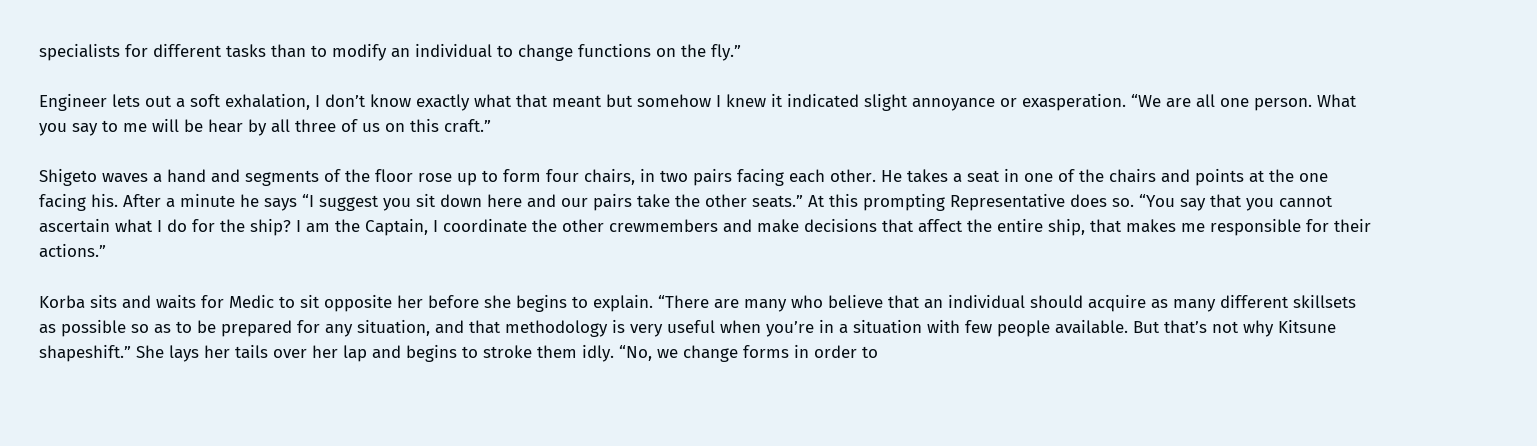specialists for different tasks than to modify an individual to change functions on the fly.”

Engineer lets out a soft exhalation, I don’t know exactly what that meant but somehow I knew it indicated slight annoyance or exasperation. “We are all one person. What you say to me will be hear by all three of us on this craft.”

Shigeto waves a hand and segments of the floor rose up to form four chairs, in two pairs facing each other. He takes a seat in one of the chairs and points at the one facing his. After a minute he says “I suggest you sit down here and our pairs take the other seats.” At this prompting Representative does so. “You say that you cannot ascertain what I do for the ship? I am the Captain, I coordinate the other crewmembers and make decisions that affect the entire ship, that makes me responsible for their actions.”

Korba sits and waits for Medic to sit opposite her before she begins to explain. “There are many who believe that an individual should acquire as many different skillsets as possible so as to be prepared for any situation, and that methodology is very useful when you’re in a situation with few people available. But that’s not why Kitsune shapeshift.” She lays her tails over her lap and begins to stroke them idly. “No, we change forms in order to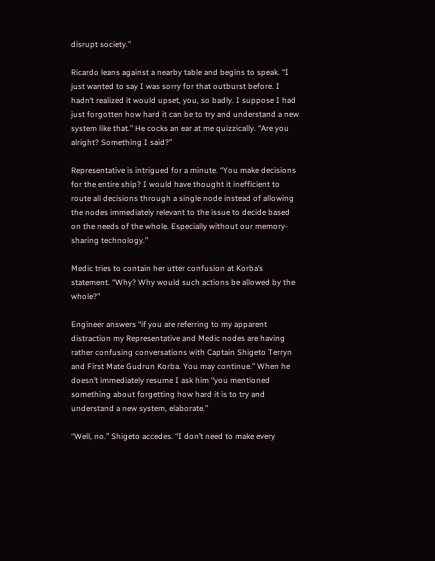disrupt society.”

Ricardo leans against a nearby table and begins to speak. “I just wanted to say I was sorry for that outburst before. I hadn’t realized it would upset, you, so badly. I suppose I had just forgotten how hard it can be to try and understand a new system like that.” He cocks an ear at me quizzically. “Are you alright? Something I said?”

Representative is intrigued for a minute. “You make decisions for the entire ship? I would have thought it inefficient to route all decisions through a single node instead of allowing the nodes immediately relevant to the issue to decide based on the needs of the whole. Especially without our memory-sharing technology.”

Medic tries to contain her utter confusion at Korba’s statement. “Why? Why would such actions be allowed by the whole?”

Engineer answers “if you are referring to my apparent distraction my Representative and Medic nodes are having rather confusing conversations with Captain Shigeto Terryn and First Mate Gudrun Korba. You may continue.” When he doesn’t immediately resume I ask him “you mentioned something about forgetting how hard it is to try and understand a new system, elaborate.”

“Well, no.” Shigeto accedes. “I don’t need to make every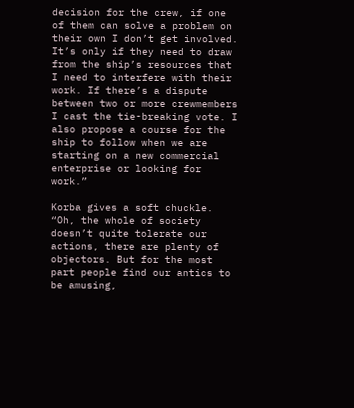decision for the crew, if one of them can solve a problem on their own I don’t get involved. It’s only if they need to draw from the ship’s resources that I need to interfere with their work. If there’s a dispute between two or more crewmembers I cast the tie-breaking vote. I also propose a course for the ship to follow when we are starting on a new commercial enterprise or looking for work.”

Korba gives a soft chuckle. “Oh, the whole of society doesn’t quite tolerate our actions, there are plenty of objectors. But for the most part people find our antics to be amusing,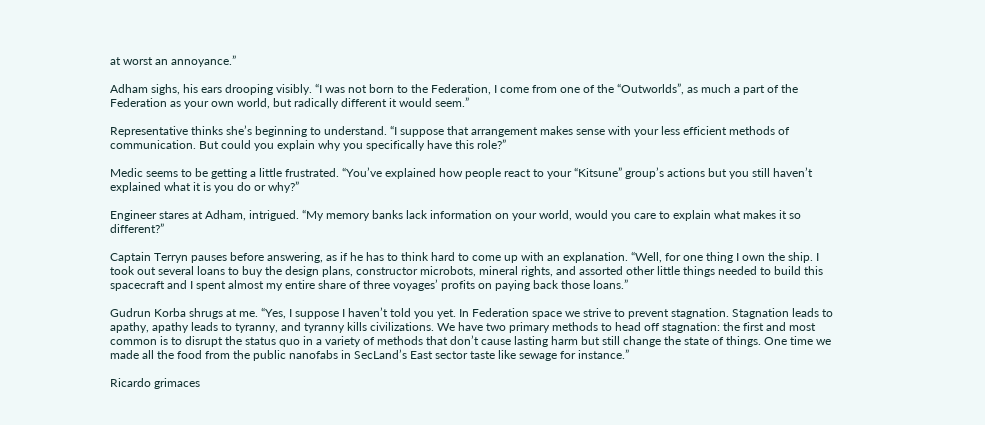at worst an annoyance.”

Adham sighs, his ears drooping visibly. “I was not born to the Federation, I come from one of the “Outworlds”, as much a part of the Federation as your own world, but radically different it would seem.”

Representative thinks she’s beginning to understand. “I suppose that arrangement makes sense with your less efficient methods of communication. But could you explain why you specifically have this role?”

Medic seems to be getting a little frustrated. “You’ve explained how people react to your “Kitsune” group’s actions but you still haven’t explained what it is you do or why?”

Engineer stares at Adham, intrigued. “My memory banks lack information on your world, would you care to explain what makes it so different?”

Captain Terryn pauses before answering, as if he has to think hard to come up with an explanation. “Well, for one thing I own the ship. I took out several loans to buy the design plans, constructor microbots, mineral rights, and assorted other little things needed to build this spacecraft and I spent almost my entire share of three voyages’ profits on paying back those loans.”

Gudrun Korba shrugs at me. “Yes, I suppose I haven’t told you yet. In Federation space we strive to prevent stagnation. Stagnation leads to apathy, apathy leads to tyranny, and tyranny kills civilizations. We have two primary methods to head off stagnation: the first and most common is to disrupt the status quo in a variety of methods that don’t cause lasting harm but still change the state of things. One time we made all the food from the public nanofabs in SecLand’s East sector taste like sewage for instance.”

Ricardo grimaces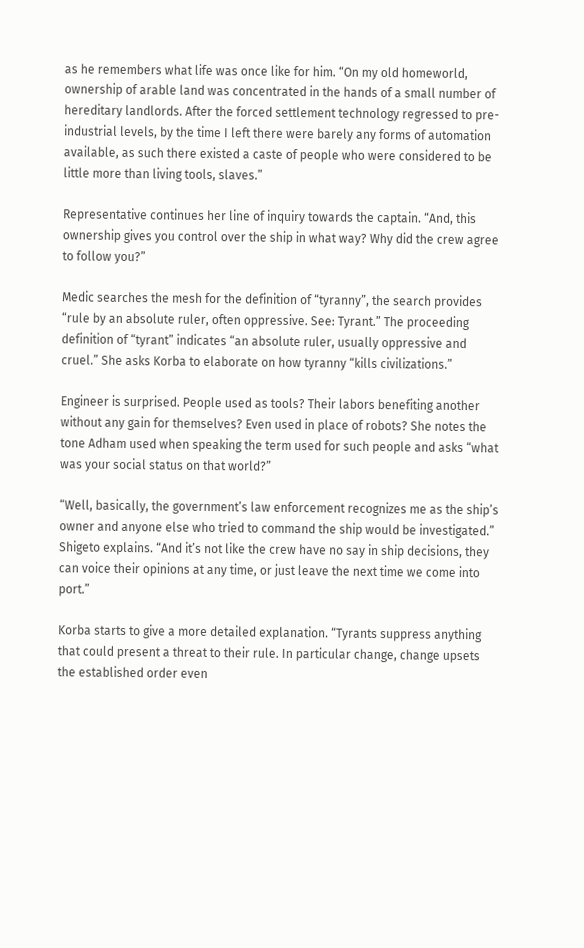as he remembers what life was once like for him. “On my old homeworld, ownership of arable land was concentrated in the hands of a small number of hereditary landlords. After the forced settlement technology regressed to pre-industrial levels, by the time I left there were barely any forms of automation available, as such there existed a caste of people who were considered to be little more than living tools, slaves.”

Representative continues her line of inquiry towards the captain. “And, this ownership gives you control over the ship in what way? Why did the crew agree to follow you?”

Medic searches the mesh for the definition of “tyranny”, the search provides “rule by an absolute ruler, often oppressive. See: Tyrant.” The proceeding definition of “tyrant” indicates “an absolute ruler, usually oppressive and cruel.” She asks Korba to elaborate on how tyranny “kills civilizations.”

Engineer is surprised. People used as tools? Their labors benefiting another without any gain for themselves? Even used in place of robots? She notes the tone Adham used when speaking the term used for such people and asks “what was your social status on that world?”

“Well, basically, the government’s law enforcement recognizes me as the ship’s owner and anyone else who tried to command the ship would be investigated.” Shigeto explains. “And it’s not like the crew have no say in ship decisions, they can voice their opinions at any time, or just leave the next time we come into port.”

Korba starts to give a more detailed explanation. “Tyrants suppress anything that could present a threat to their rule. In particular change, change upsets the established order even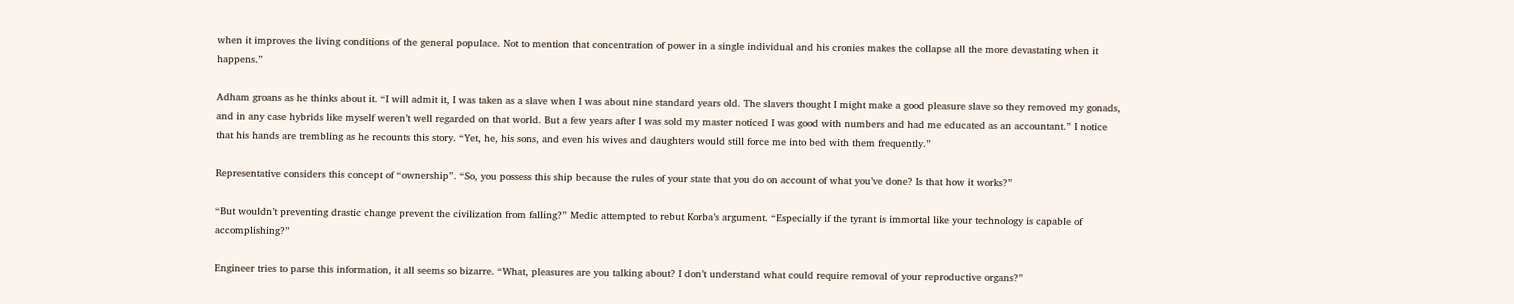when it improves the living conditions of the general populace. Not to mention that concentration of power in a single individual and his cronies makes the collapse all the more devastating when it happens.”

Adham groans as he thinks about it. “I will admit it, I was taken as a slave when I was about nine standard years old. The slavers thought I might make a good pleasure slave so they removed my gonads, and in any case hybrids like myself weren’t well regarded on that world. But a few years after I was sold my master noticed I was good with numbers and had me educated as an accountant.” I notice that his hands are trembling as he recounts this story. “Yet, he, his sons, and even his wives and daughters would still force me into bed with them frequently.”

Representative considers this concept of “ownership”. “So, you possess this ship because the rules of your state that you do on account of what you’ve done? Is that how it works?”

“But wouldn’t preventing drastic change prevent the civilization from falling?” Medic attempted to rebut Korba’s argument. “Especially if the tyrant is immortal like your technology is capable of accomplishing?”

Engineer tries to parse this information, it all seems so bizarre. “What, pleasures are you talking about? I don’t understand what could require removal of your reproductive organs?”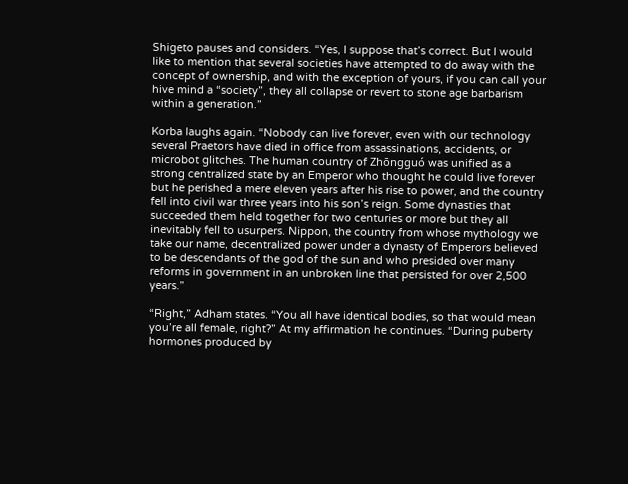Shigeto pauses and considers. “Yes, I suppose that’s correct. But I would like to mention that several societies have attempted to do away with the concept of ownership, and with the exception of yours, if you can call your hive mind a “society”, they all collapse or revert to stone age barbarism within a generation.”

Korba laughs again. “Nobody can live forever, even with our technology several Praetors have died in office from assassinations, accidents, or microbot glitches. The human country of Zhōngguó was unified as a strong centralized state by an Emperor who thought he could live forever but he perished a mere eleven years after his rise to power, and the country fell into civil war three years into his son’s reign. Some dynasties that succeeded them held together for two centuries or more but they all inevitably fell to usurpers. Nippon, the country from whose mythology we take our name, decentralized power under a dynasty of Emperors believed to be descendants of the god of the sun and who presided over many reforms in government in an unbroken line that persisted for over 2,500 years.”

“Right,” Adham states. “You all have identical bodies, so that would mean you’re all female, right?” At my affirmation he continues. “During puberty hormones produced by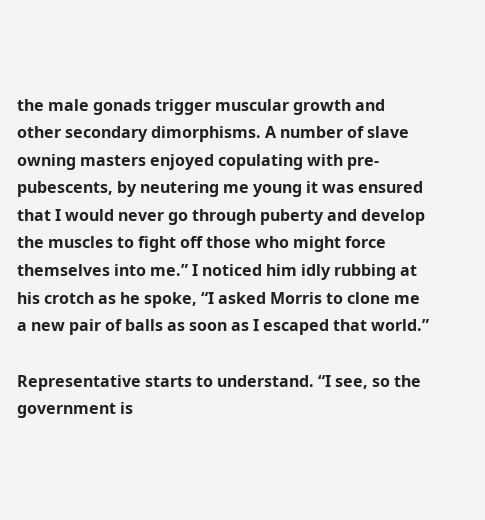the male gonads trigger muscular growth and other secondary dimorphisms. A number of slave owning masters enjoyed copulating with pre-pubescents, by neutering me young it was ensured that I would never go through puberty and develop the muscles to fight off those who might force themselves into me.” I noticed him idly rubbing at his crotch as he spoke, “I asked Morris to clone me a new pair of balls as soon as I escaped that world.”

Representative starts to understand. “I see, so the government is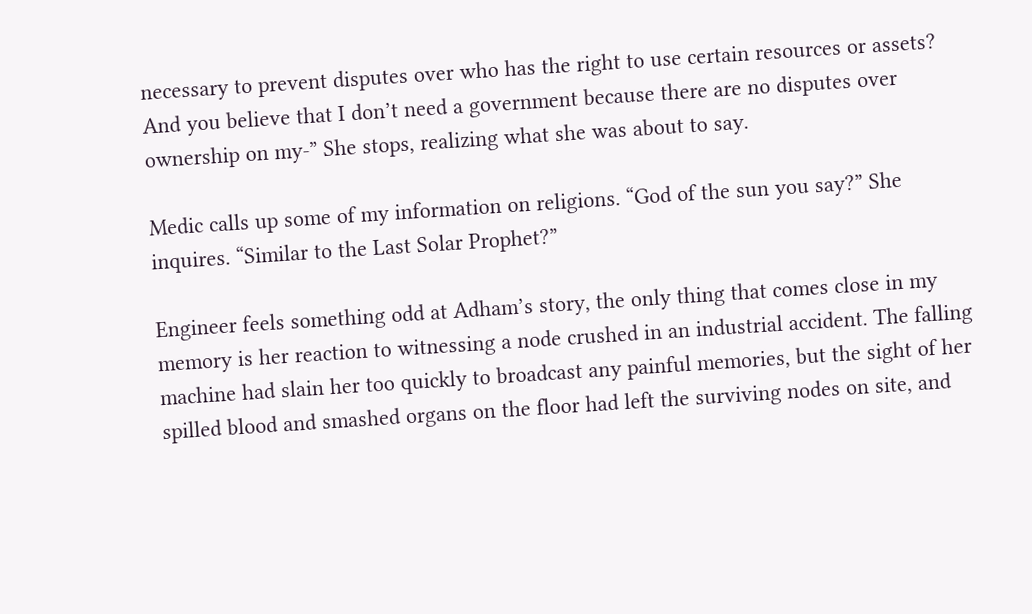necessary to prevent disputes over who has the right to use certain resources or assets? And you believe that I don’t need a government because there are no disputes over ownership on my-” She stops, realizing what she was about to say.

Medic calls up some of my information on religions. “God of the sun you say?” She inquires. “Similar to the Last Solar Prophet?”

Engineer feels something odd at Adham’s story, the only thing that comes close in my memory is her reaction to witnessing a node crushed in an industrial accident. The falling machine had slain her too quickly to broadcast any painful memories, but the sight of her spilled blood and smashed organs on the floor had left the surviving nodes on site, and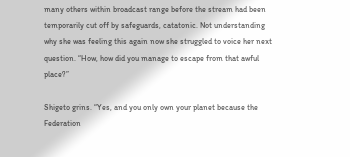many others within broadcast range before the stream had been temporarily cut off by safeguards, catatonic. Not understanding why she was feeling this again now she struggled to voice her next question. “How, how did you manage to escape from that awful place?”

Shigeto grins. “Yes, and you only own your planet because the Federation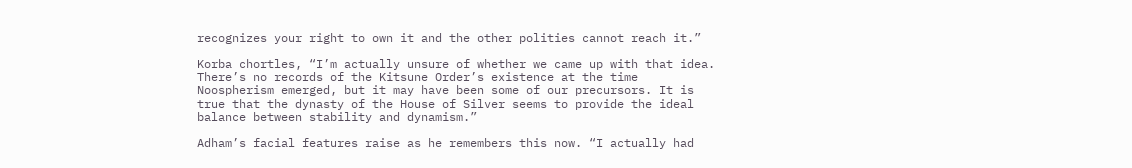recognizes your right to own it and the other polities cannot reach it.”

Korba chortles, “I’m actually unsure of whether we came up with that idea. There’s no records of the Kitsune Order’s existence at the time Noospherism emerged, but it may have been some of our precursors. It is true that the dynasty of the House of Silver seems to provide the ideal balance between stability and dynamism.”

Adham’s facial features raise as he remembers this now. “I actually had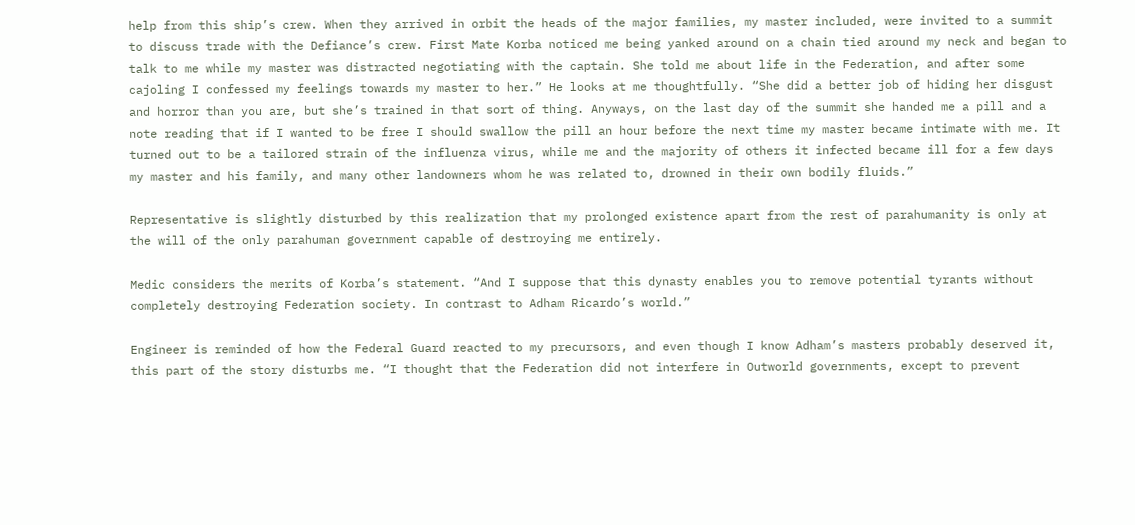help from this ship’s crew. When they arrived in orbit the heads of the major families, my master included, were invited to a summit to discuss trade with the Defiance’s crew. First Mate Korba noticed me being yanked around on a chain tied around my neck and began to talk to me while my master was distracted negotiating with the captain. She told me about life in the Federation, and after some cajoling I confessed my feelings towards my master to her.” He looks at me thoughtfully. “She did a better job of hiding her disgust and horror than you are, but she’s trained in that sort of thing. Anyways, on the last day of the summit she handed me a pill and a note reading that if I wanted to be free I should swallow the pill an hour before the next time my master became intimate with me. It turned out to be a tailored strain of the influenza virus, while me and the majority of others it infected became ill for a few days my master and his family, and many other landowners whom he was related to, drowned in their own bodily fluids.”

Representative is slightly disturbed by this realization that my prolonged existence apart from the rest of parahumanity is only at the will of the only parahuman government capable of destroying me entirely.

Medic considers the merits of Korba’s statement. “And I suppose that this dynasty enables you to remove potential tyrants without completely destroying Federation society. In contrast to Adham Ricardo’s world.”

Engineer is reminded of how the Federal Guard reacted to my precursors, and even though I know Adham’s masters probably deserved it, this part of the story disturbs me. “I thought that the Federation did not interfere in Outworld governments, except to prevent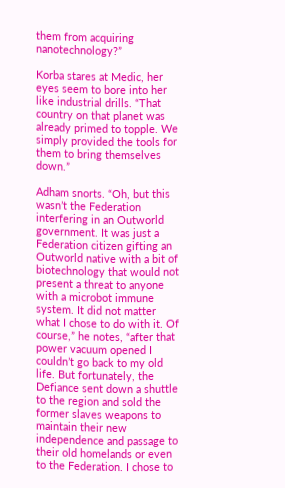them from acquiring nanotechnology?”

Korba stares at Medic, her eyes seem to bore into her like industrial drills. “That country on that planet was already primed to topple. We simply provided the tools for them to bring themselves down.”

Adham snorts. “Oh, but this wasn’t the Federation interfering in an Outworld government. It was just a Federation citizen gifting an Outworld native with a bit of biotechnology that would not present a threat to anyone with a microbot immune system. It did not matter what I chose to do with it. Of course,” he notes, “after that power vacuum opened I couldn’t go back to my old life. But fortunately, the Defiance sent down a shuttle to the region and sold the former slaves weapons to maintain their new independence and passage to their old homelands or even to the Federation. I chose to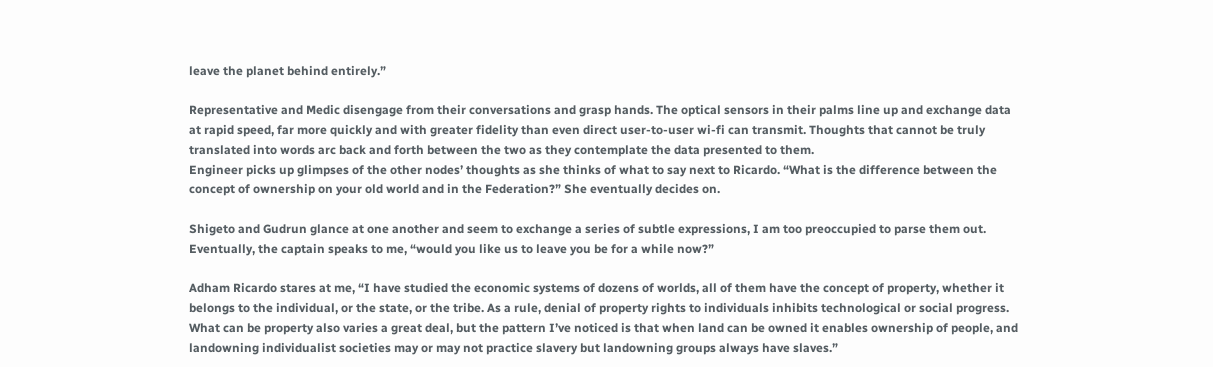leave the planet behind entirely.”

Representative and Medic disengage from their conversations and grasp hands. The optical sensors in their palms line up and exchange data at rapid speed, far more quickly and with greater fidelity than even direct user-to-user wi-fi can transmit. Thoughts that cannot be truly translated into words arc back and forth between the two as they contemplate the data presented to them.
Engineer picks up glimpses of the other nodes’ thoughts as she thinks of what to say next to Ricardo. “What is the difference between the concept of ownership on your old world and in the Federation?” She eventually decides on.

Shigeto and Gudrun glance at one another and seem to exchange a series of subtle expressions, I am too preoccupied to parse them out. Eventually, the captain speaks to me, “would you like us to leave you be for a while now?”

Adham Ricardo stares at me, “I have studied the economic systems of dozens of worlds, all of them have the concept of property, whether it belongs to the individual, or the state, or the tribe. As a rule, denial of property rights to individuals inhibits technological or social progress. What can be property also varies a great deal, but the pattern I’ve noticed is that when land can be owned it enables ownership of people, and landowning individualist societies may or may not practice slavery but landowning groups always have slaves.”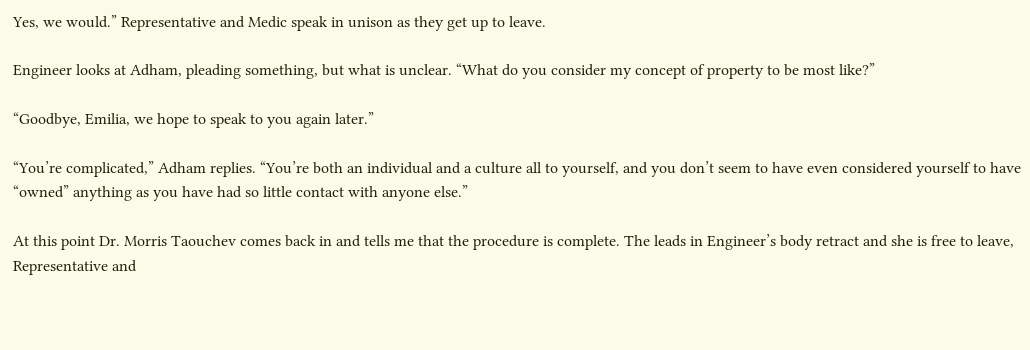Yes, we would.” Representative and Medic speak in unison as they get up to leave.

Engineer looks at Adham, pleading something, but what is unclear. “What do you consider my concept of property to be most like?”

“Goodbye, Emilia, we hope to speak to you again later.”

“You’re complicated,” Adham replies. “You’re both an individual and a culture all to yourself, and you don’t seem to have even considered yourself to have “owned” anything as you have had so little contact with anyone else.”

At this point Dr. Morris Taouchev comes back in and tells me that the procedure is complete. The leads in Engineer’s body retract and she is free to leave, Representative and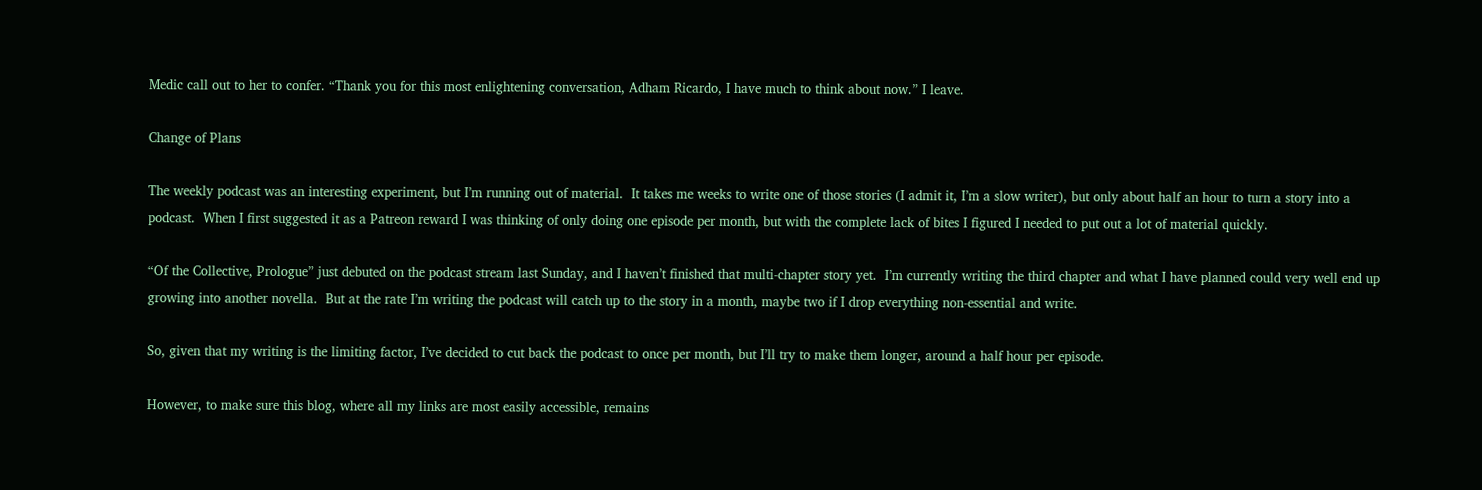Medic call out to her to confer. “Thank you for this most enlightening conversation, Adham Ricardo, I have much to think about now.” I leave.

Change of Plans

The weekly podcast was an interesting experiment, but I’m running out of material.  It takes me weeks to write one of those stories (I admit it, I’m a slow writer), but only about half an hour to turn a story into a podcast.  When I first suggested it as a Patreon reward I was thinking of only doing one episode per month, but with the complete lack of bites I figured I needed to put out a lot of material quickly.

“Of the Collective, Prologue” just debuted on the podcast stream last Sunday, and I haven’t finished that multi-chapter story yet.  I’m currently writing the third chapter and what I have planned could very well end up growing into another novella.  But at the rate I’m writing the podcast will catch up to the story in a month, maybe two if I drop everything non-essential and write.

So, given that my writing is the limiting factor, I’ve decided to cut back the podcast to once per month, but I’ll try to make them longer, around a half hour per episode.

However, to make sure this blog, where all my links are most easily accessible, remains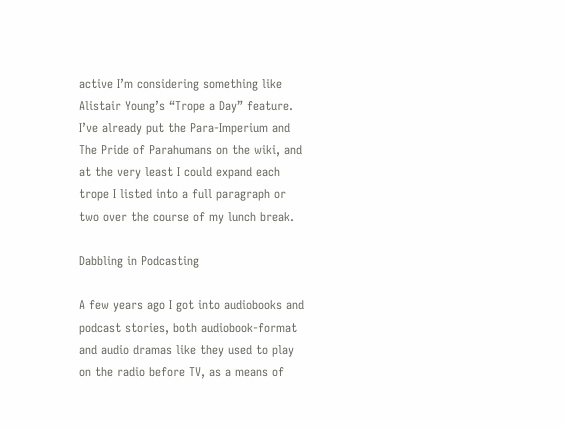active I’m considering something like Alistair Young’s “Trope a Day” feature.  I’ve already put the Para-Imperium and The Pride of Parahumans on the wiki, and at the very least I could expand each trope I listed into a full paragraph or two over the course of my lunch break.

Dabbling in Podcasting

A few years ago I got into audiobooks and podcast stories, both audiobook-format and audio dramas like they used to play on the radio before TV, as a means of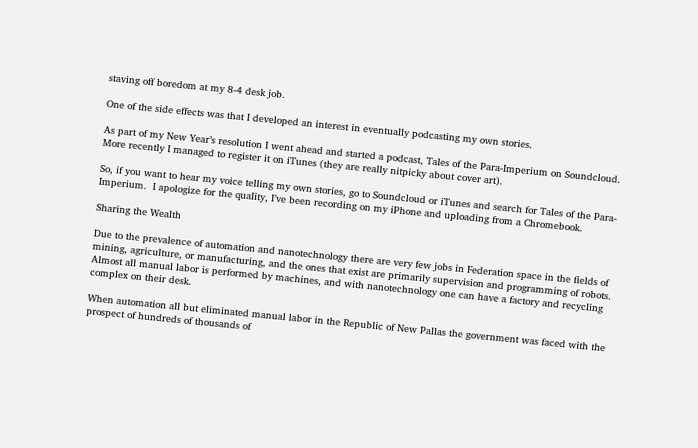staving off boredom at my 8-4 desk job.

One of the side effects was that I developed an interest in eventually podcasting my own stories.

As part of my New Year’s resolution I went ahead and started a podcast, Tales of the Para-Imperium on Soundcloud.  More recently I managed to register it on iTunes (they are really nitpicky about cover art).

So, if you want to hear my voice telling my own stories, go to Soundcloud or iTunes and search for Tales of the Para-Imperium.  I apologize for the quality, I’ve been recording on my iPhone and uploading from a Chromebook.

Sharing the Wealth

Due to the prevalence of automation and nanotechnology there are very few jobs in Federation space in the fields of mining, agriculture, or manufacturing, and the ones that exist are primarily supervision and programming of robots. Almost all manual labor is performed by machines, and with nanotechnology one can have a factory and recycling complex on their desk.

When automation all but eliminated manual labor in the Republic of New Pallas the government was faced with the prospect of hundreds of thousands of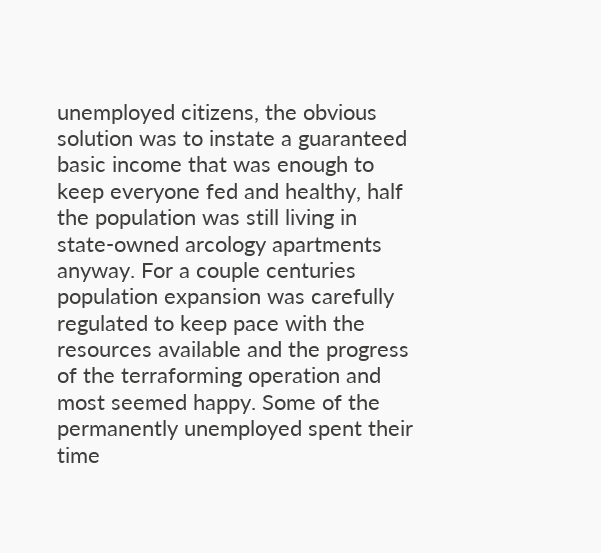unemployed citizens, the obvious solution was to instate a guaranteed basic income that was enough to keep everyone fed and healthy, half the population was still living in state-owned arcology apartments anyway. For a couple centuries population expansion was carefully regulated to keep pace with the resources available and the progress of the terraforming operation and most seemed happy. Some of the permanently unemployed spent their time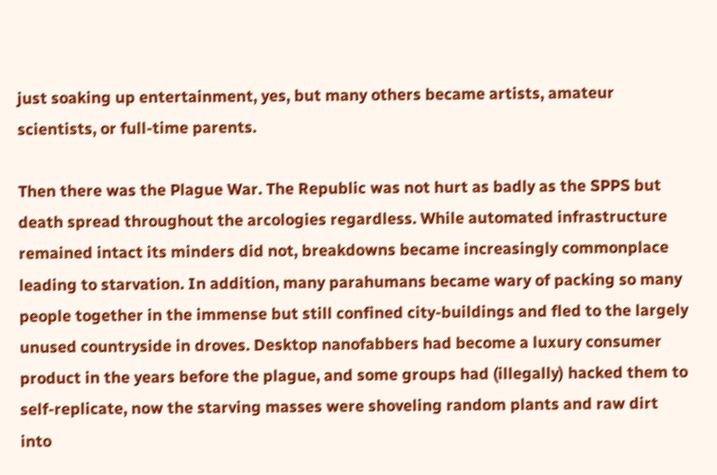just soaking up entertainment, yes, but many others became artists, amateur scientists, or full-time parents.

Then there was the Plague War. The Republic was not hurt as badly as the SPPS but death spread throughout the arcologies regardless. While automated infrastructure remained intact its minders did not, breakdowns became increasingly commonplace leading to starvation. In addition, many parahumans became wary of packing so many people together in the immense but still confined city-buildings and fled to the largely unused countryside in droves. Desktop nanofabbers had become a luxury consumer product in the years before the plague, and some groups had (illegally) hacked them to self-replicate, now the starving masses were shoveling random plants and raw dirt into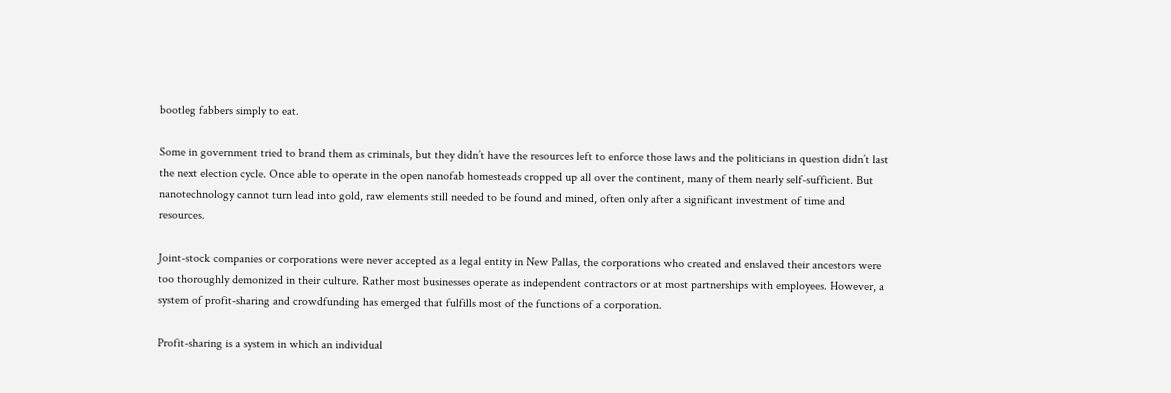bootleg fabbers simply to eat.

Some in government tried to brand them as criminals, but they didn’t have the resources left to enforce those laws and the politicians in question didn’t last the next election cycle. Once able to operate in the open nanofab homesteads cropped up all over the continent, many of them nearly self-sufficient. But nanotechnology cannot turn lead into gold, raw elements still needed to be found and mined, often only after a significant investment of time and resources.

Joint-stock companies or corporations were never accepted as a legal entity in New Pallas, the corporations who created and enslaved their ancestors were too thoroughly demonized in their culture. Rather most businesses operate as independent contractors or at most partnerships with employees. However, a system of profit-sharing and crowdfunding has emerged that fulfills most of the functions of a corporation.

Profit-sharing is a system in which an individual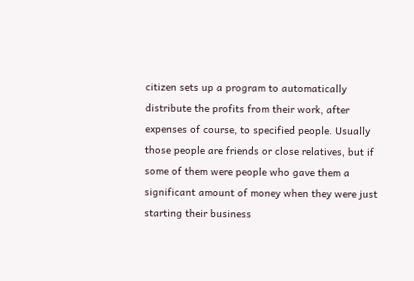citizen sets up a program to automatically distribute the profits from their work, after expenses of course, to specified people. Usually those people are friends or close relatives, but if some of them were people who gave them a significant amount of money when they were just starting their business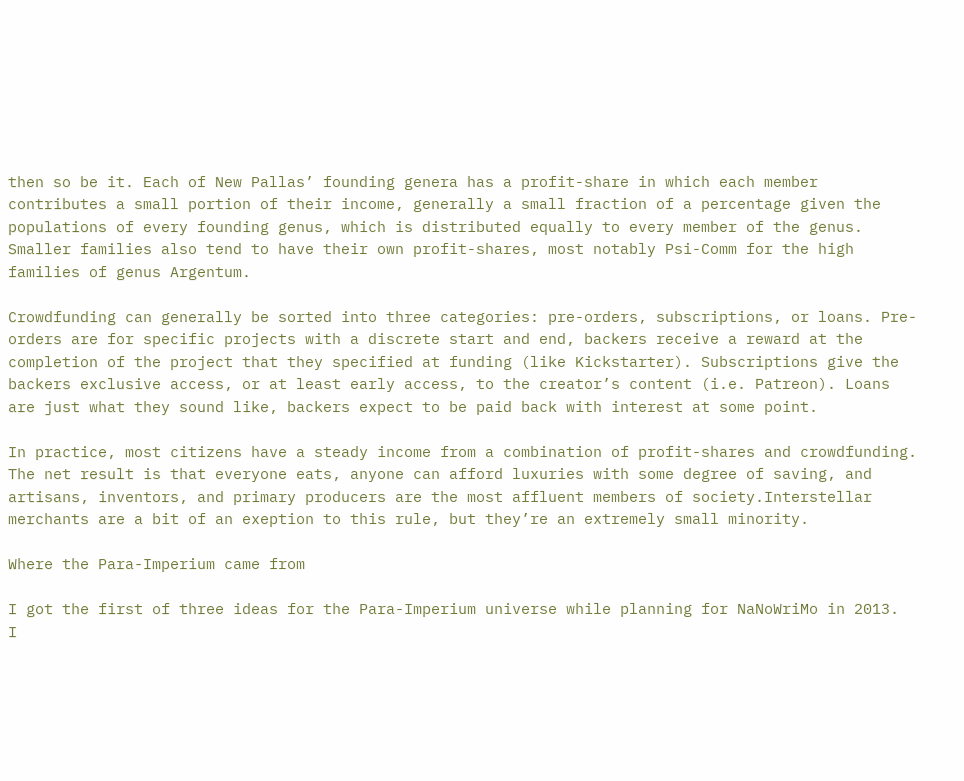then so be it. Each of New Pallas’ founding genera has a profit-share in which each member contributes a small portion of their income, generally a small fraction of a percentage given the populations of every founding genus, which is distributed equally to every member of the genus. Smaller families also tend to have their own profit-shares, most notably Psi-Comm for the high families of genus Argentum.

Crowdfunding can generally be sorted into three categories: pre-orders, subscriptions, or loans. Pre-orders are for specific projects with a discrete start and end, backers receive a reward at the completion of the project that they specified at funding (like Kickstarter). Subscriptions give the backers exclusive access, or at least early access, to the creator’s content (i.e. Patreon). Loans are just what they sound like, backers expect to be paid back with interest at some point.

In practice, most citizens have a steady income from a combination of profit-shares and crowdfunding. The net result is that everyone eats, anyone can afford luxuries with some degree of saving, and artisans, inventors, and primary producers are the most affluent members of society.Interstellar merchants are a bit of an exeption to this rule, but they’re an extremely small minority.

Where the Para-Imperium came from

I got the first of three ideas for the Para-Imperium universe while planning for NaNoWriMo in 2013.  I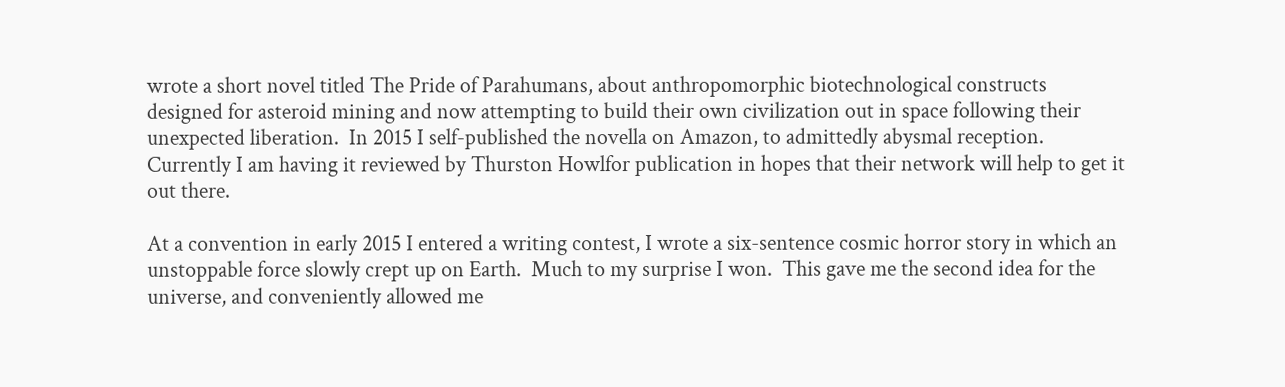wrote a short novel titled The Pride of Parahumans, about anthropomorphic biotechnological constructs designed for asteroid mining and now attempting to build their own civilization out in space following their unexpected liberation.  In 2015 I self-published the novella on Amazon, to admittedly abysmal reception.  Currently I am having it reviewed by Thurston Howlfor publication in hopes that their network will help to get it out there.

At a convention in early 2015 I entered a writing contest, I wrote a six-sentence cosmic horror story in which an unstoppable force slowly crept up on Earth.  Much to my surprise I won.  This gave me the second idea for the universe, and conveniently allowed me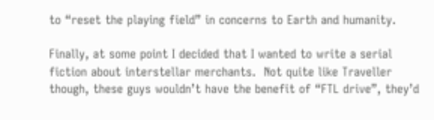to “reset the playing field” in concerns to Earth and humanity.

Finally, at some point I decided that I wanted to write a serial fiction about interstellar merchants.  Not quite like Traveller though, these guys wouldn’t have the benefit of “FTL drive”, they’d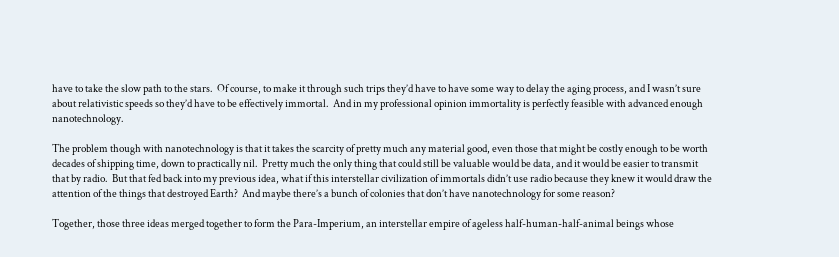have to take the slow path to the stars.  Of course, to make it through such trips they’d have to have some way to delay the aging process, and I wasn’t sure about relativistic speeds so they’d have to be effectively immortal.  And in my professional opinion immortality is perfectly feasible with advanced enough nanotechnology.

The problem though with nanotechnology is that it takes the scarcity of pretty much any material good, even those that might be costly enough to be worth decades of shipping time, down to practically nil.  Pretty much the only thing that could still be valuable would be data, and it would be easier to transmit that by radio.  But that fed back into my previous idea, what if this interstellar civilization of immortals didn’t use radio because they knew it would draw the attention of the things that destroyed Earth?  And maybe there’s a bunch of colonies that don’t have nanotechnology for some reason?

Together, those three ideas merged together to form the Para-Imperium, an interstellar empire of ageless half-human-half-animal beings whose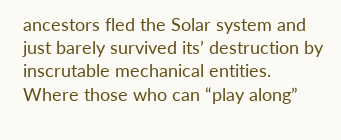ancestors fled the Solar system and just barely survived its’ destruction by inscrutable mechanical entities.  Where those who can “play along”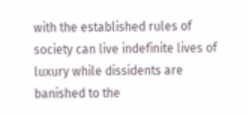with the established rules of society can live indefinite lives of luxury while dissidents are banished to the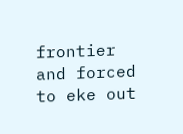frontier and forced to eke out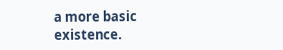a more basic existence.